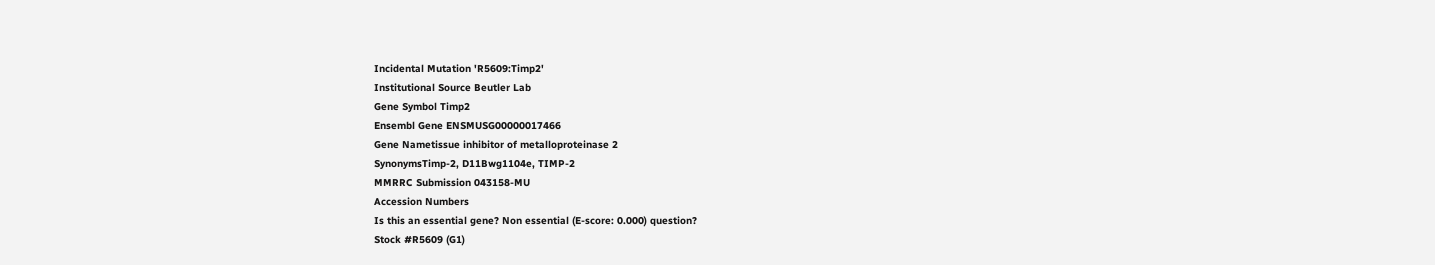Incidental Mutation 'R5609:Timp2'
Institutional Source Beutler Lab
Gene Symbol Timp2
Ensembl Gene ENSMUSG00000017466
Gene Nametissue inhibitor of metalloproteinase 2
SynonymsTimp-2, D11Bwg1104e, TIMP-2
MMRRC Submission 043158-MU
Accession Numbers
Is this an essential gene? Non essential (E-score: 0.000) question?
Stock #R5609 (G1)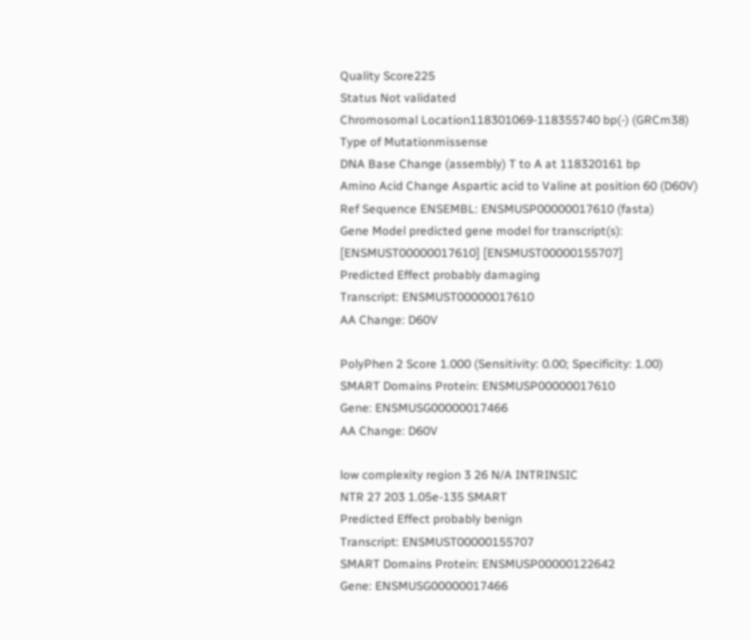Quality Score225
Status Not validated
Chromosomal Location118301069-118355740 bp(-) (GRCm38)
Type of Mutationmissense
DNA Base Change (assembly) T to A at 118320161 bp
Amino Acid Change Aspartic acid to Valine at position 60 (D60V)
Ref Sequence ENSEMBL: ENSMUSP00000017610 (fasta)
Gene Model predicted gene model for transcript(s): [ENSMUST00000017610] [ENSMUST00000155707]
Predicted Effect probably damaging
Transcript: ENSMUST00000017610
AA Change: D60V

PolyPhen 2 Score 1.000 (Sensitivity: 0.00; Specificity: 1.00)
SMART Domains Protein: ENSMUSP00000017610
Gene: ENSMUSG00000017466
AA Change: D60V

low complexity region 3 26 N/A INTRINSIC
NTR 27 203 1.05e-135 SMART
Predicted Effect probably benign
Transcript: ENSMUST00000155707
SMART Domains Protein: ENSMUSP00000122642
Gene: ENSMUSG00000017466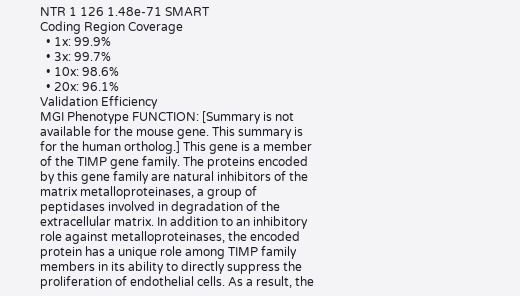NTR 1 126 1.48e-71 SMART
Coding Region Coverage
  • 1x: 99.9%
  • 3x: 99.7%
  • 10x: 98.6%
  • 20x: 96.1%
Validation Efficiency
MGI Phenotype FUNCTION: [Summary is not available for the mouse gene. This summary is for the human ortholog.] This gene is a member of the TIMP gene family. The proteins encoded by this gene family are natural inhibitors of the matrix metalloproteinases, a group of peptidases involved in degradation of the extracellular matrix. In addition to an inhibitory role against metalloproteinases, the encoded protein has a unique role among TIMP family members in its ability to directly suppress the proliferation of endothelial cells. As a result, the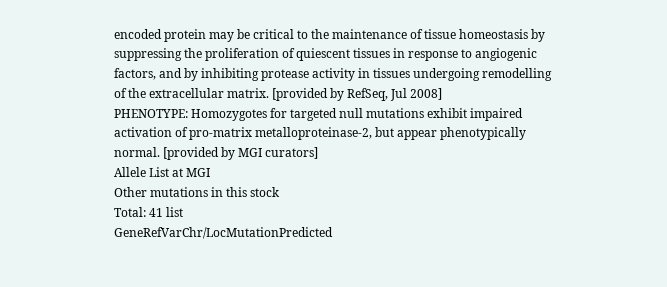encoded protein may be critical to the maintenance of tissue homeostasis by suppressing the proliferation of quiescent tissues in response to angiogenic factors, and by inhibiting protease activity in tissues undergoing remodelling of the extracellular matrix. [provided by RefSeq, Jul 2008]
PHENOTYPE: Homozygotes for targeted null mutations exhibit impaired activation of pro-matrix metalloproteinase-2, but appear phenotypically normal. [provided by MGI curators]
Allele List at MGI
Other mutations in this stock
Total: 41 list
GeneRefVarChr/LocMutationPredicted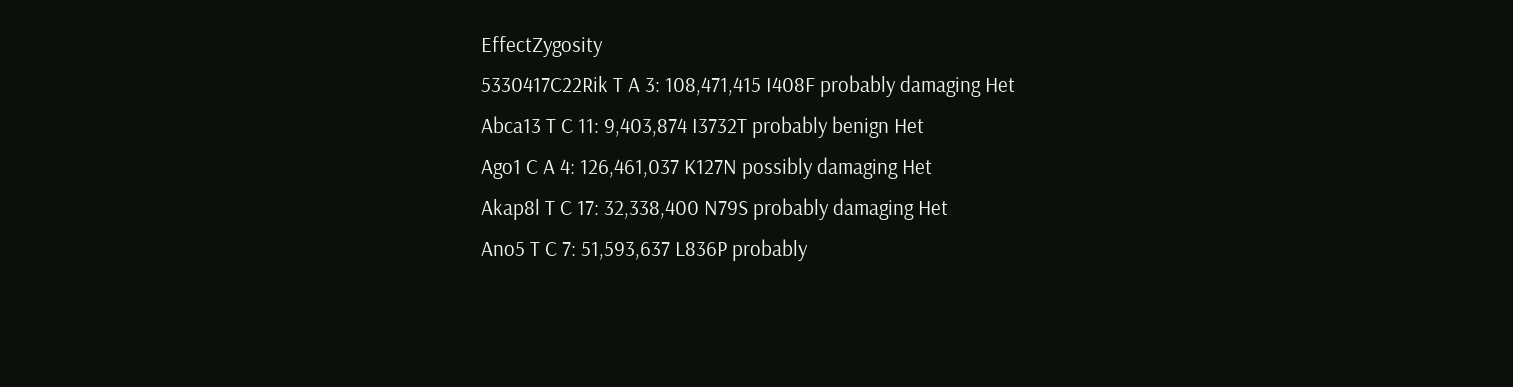EffectZygosity
5330417C22Rik T A 3: 108,471,415 I408F probably damaging Het
Abca13 T C 11: 9,403,874 I3732T probably benign Het
Ago1 C A 4: 126,461,037 K127N possibly damaging Het
Akap8l T C 17: 32,338,400 N79S probably damaging Het
Ano5 T C 7: 51,593,637 L836P probably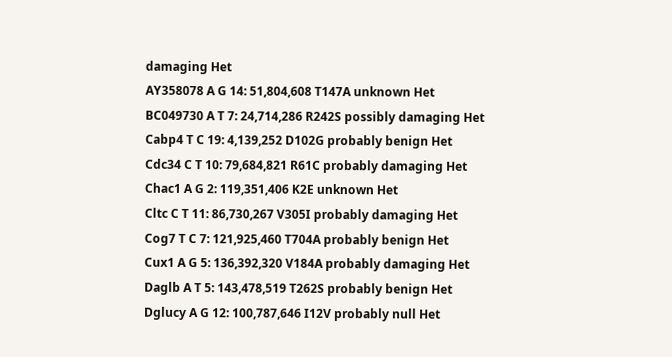damaging Het
AY358078 A G 14: 51,804,608 T147A unknown Het
BC049730 A T 7: 24,714,286 R242S possibly damaging Het
Cabp4 T C 19: 4,139,252 D102G probably benign Het
Cdc34 C T 10: 79,684,821 R61C probably damaging Het
Chac1 A G 2: 119,351,406 K2E unknown Het
Cltc C T 11: 86,730,267 V305I probably damaging Het
Cog7 T C 7: 121,925,460 T704A probably benign Het
Cux1 A G 5: 136,392,320 V184A probably damaging Het
Daglb A T 5: 143,478,519 T262S probably benign Het
Dglucy A G 12: 100,787,646 I12V probably null Het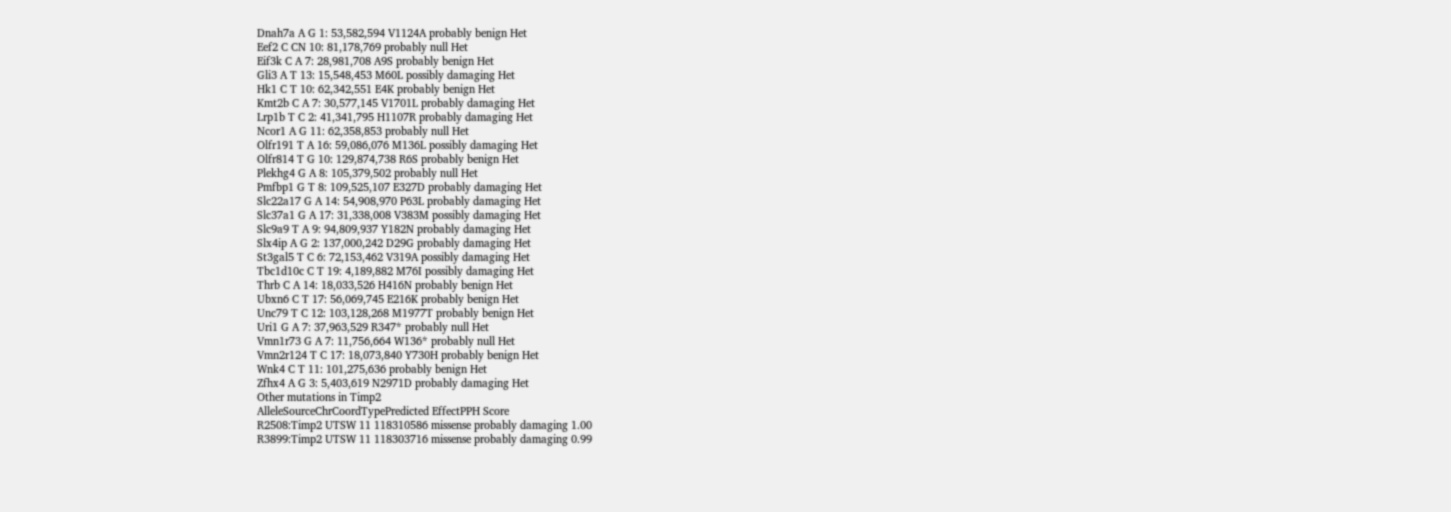Dnah7a A G 1: 53,582,594 V1124A probably benign Het
Eef2 C CN 10: 81,178,769 probably null Het
Eif3k C A 7: 28,981,708 A9S probably benign Het
Gli3 A T 13: 15,548,453 M60L possibly damaging Het
Hk1 C T 10: 62,342,551 E4K probably benign Het
Kmt2b C A 7: 30,577,145 V1701L probably damaging Het
Lrp1b T C 2: 41,341,795 H1107R probably damaging Het
Ncor1 A G 11: 62,358,853 probably null Het
Olfr191 T A 16: 59,086,076 M136L possibly damaging Het
Olfr814 T G 10: 129,874,738 R6S probably benign Het
Plekhg4 G A 8: 105,379,502 probably null Het
Pmfbp1 G T 8: 109,525,107 E327D probably damaging Het
Slc22a17 G A 14: 54,908,970 P63L probably damaging Het
Slc37a1 G A 17: 31,338,008 V383M possibly damaging Het
Slc9a9 T A 9: 94,809,937 Y182N probably damaging Het
Slx4ip A G 2: 137,000,242 D29G probably damaging Het
St3gal5 T C 6: 72,153,462 V319A possibly damaging Het
Tbc1d10c C T 19: 4,189,882 M76I possibly damaging Het
Thrb C A 14: 18,033,526 H416N probably benign Het
Ubxn6 C T 17: 56,069,745 E216K probably benign Het
Unc79 T C 12: 103,128,268 M1977T probably benign Het
Uri1 G A 7: 37,963,529 R347* probably null Het
Vmn1r73 G A 7: 11,756,664 W136* probably null Het
Vmn2r124 T C 17: 18,073,840 Y730H probably benign Het
Wnk4 C T 11: 101,275,636 probably benign Het
Zfhx4 A G 3: 5,403,619 N2971D probably damaging Het
Other mutations in Timp2
AlleleSourceChrCoordTypePredicted EffectPPH Score
R2508:Timp2 UTSW 11 118310586 missense probably damaging 1.00
R3899:Timp2 UTSW 11 118303716 missense probably damaging 0.99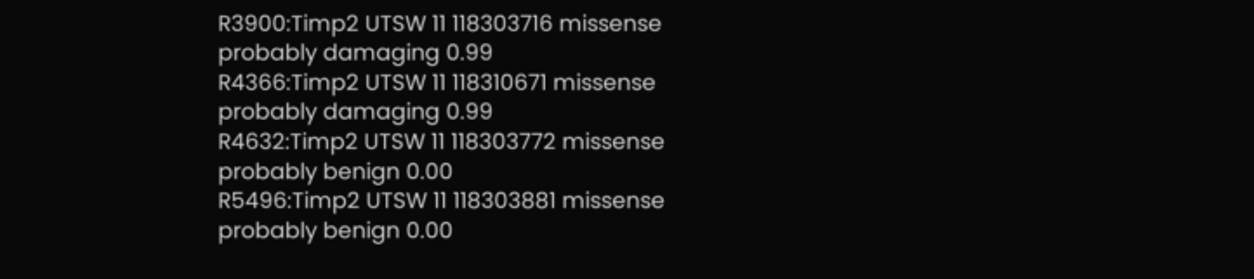R3900:Timp2 UTSW 11 118303716 missense probably damaging 0.99
R4366:Timp2 UTSW 11 118310671 missense probably damaging 0.99
R4632:Timp2 UTSW 11 118303772 missense probably benign 0.00
R5496:Timp2 UTSW 11 118303881 missense probably benign 0.00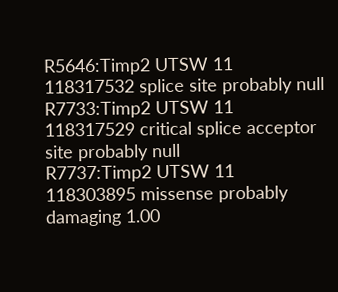R5646:Timp2 UTSW 11 118317532 splice site probably null
R7733:Timp2 UTSW 11 118317529 critical splice acceptor site probably null
R7737:Timp2 UTSW 11 118303895 missense probably damaging 1.00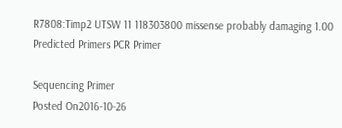R7808:Timp2 UTSW 11 118303800 missense probably damaging 1.00
Predicted Primers PCR Primer

Sequencing Primer
Posted On2016-10-26